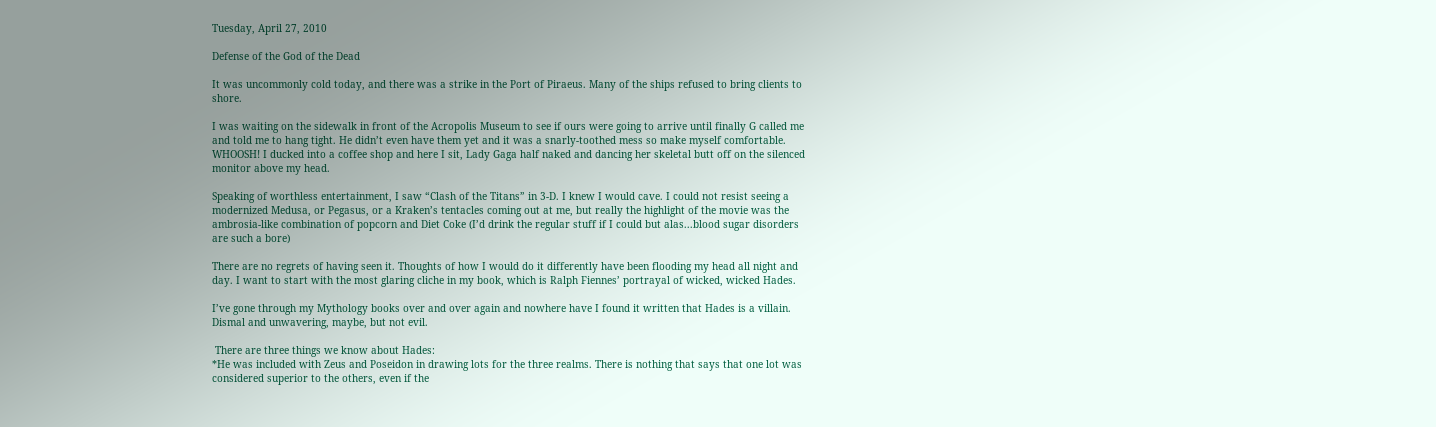Tuesday, April 27, 2010

Defense of the God of the Dead

It was uncommonly cold today, and there was a strike in the Port of Piraeus. Many of the ships refused to bring clients to shore.

I was waiting on the sidewalk in front of the Acropolis Museum to see if ours were going to arrive until finally G called me and told me to hang tight. He didn’t even have them yet and it was a snarly-toothed mess so make myself comfortable. WHOOSH! I ducked into a coffee shop and here I sit, Lady Gaga half naked and dancing her skeletal butt off on the silenced monitor above my head.

Speaking of worthless entertainment, I saw “Clash of the Titans” in 3-D. I knew I would cave. I could not resist seeing a modernized Medusa, or Pegasus, or a Kraken’s tentacles coming out at me, but really the highlight of the movie was the ambrosia-like combination of popcorn and Diet Coke (I’d drink the regular stuff if I could but alas...blood sugar disorders are such a bore)

There are no regrets of having seen it. Thoughts of how I would do it differently have been flooding my head all night and day. I want to start with the most glaring cliche in my book, which is Ralph Fiennes’ portrayal of wicked, wicked Hades.

I’ve gone through my Mythology books over and over again and nowhere have I found it written that Hades is a villain. Dismal and unwavering, maybe, but not evil.

 There are three things we know about Hades:
*He was included with Zeus and Poseidon in drawing lots for the three realms. There is nothing that says that one lot was considered superior to the others, even if the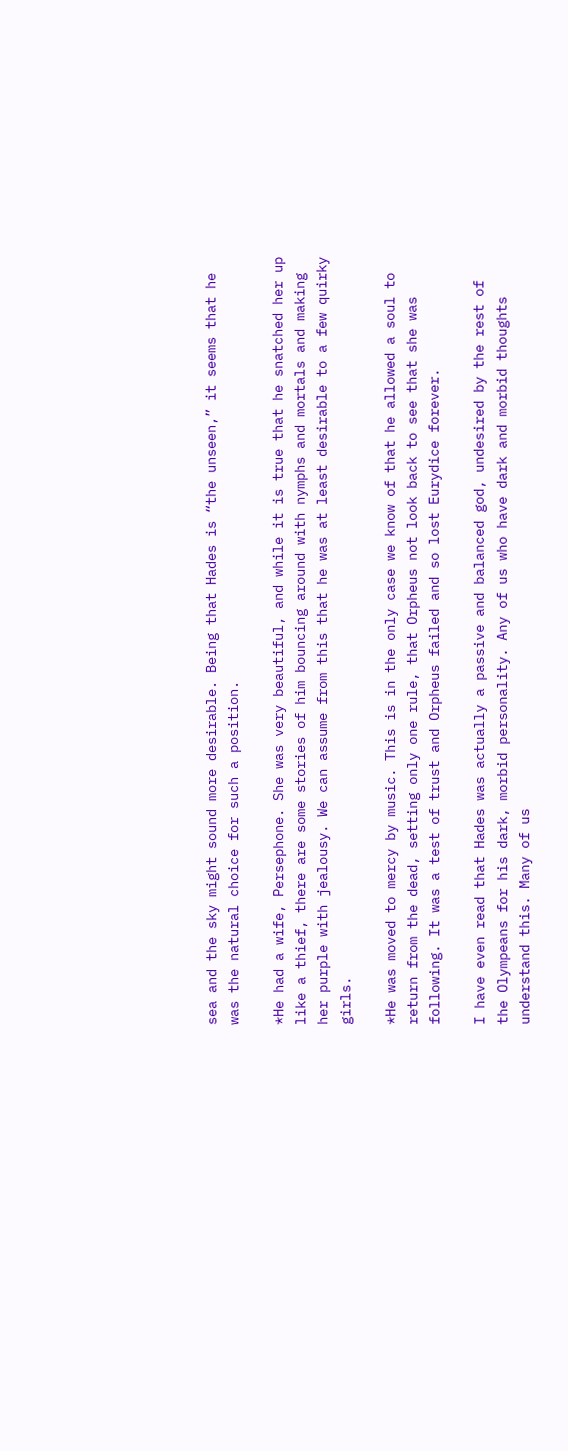sea and the sky might sound more desirable. Being that Hades is “the unseen,” it seems that he was the natural choice for such a position.

*He had a wife, Persephone. She was very beautiful, and while it is true that he snatched her up like a thief, there are some stories of him bouncing around with nymphs and mortals and making her purple with jealousy. We can assume from this that he was at least desirable to a few quirky girls.

*He was moved to mercy by music. This is in the only case we know of that he allowed a soul to return from the dead, setting only one rule, that Orpheus not look back to see that she was following. It was a test of trust and Orpheus failed and so lost Eurydice forever.

I have even read that Hades was actually a passive and balanced god, undesired by the rest of the Olympeans for his dark, morbid personality. Any of us who have dark and morbid thoughts understand this. Many of us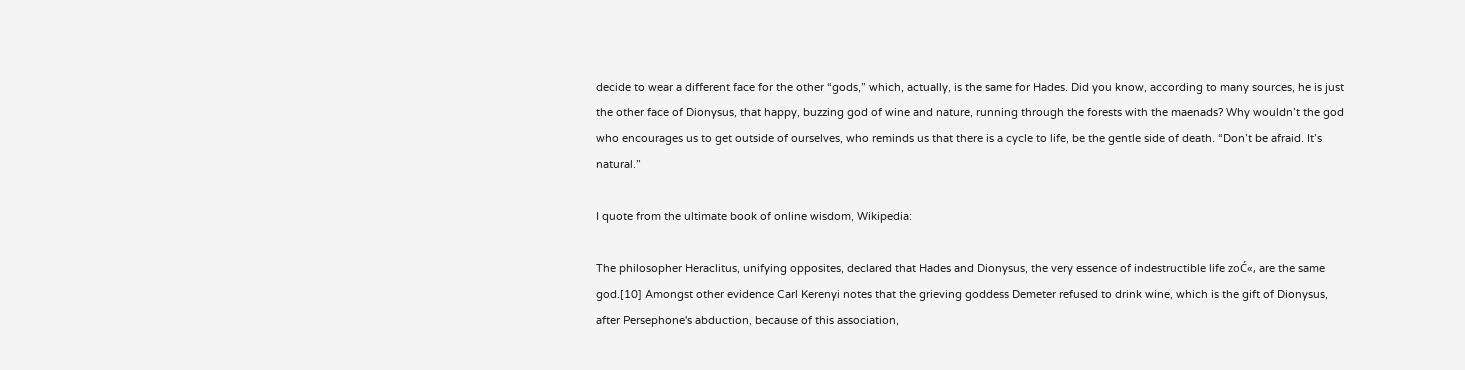decide to wear a different face for the other “gods,” which, actually, is the same for Hades. Did you know, according to many sources, he is just the other face of Dionysus, that happy, buzzing god of wine and nature, running through the forests with the maenads? Why wouldn’t the god who encourages us to get outside of ourselves, who reminds us that there is a cycle to life, be the gentle side of death. “Don’t be afraid. It’s natural.”

I quote from the ultimate book of online wisdom, Wikipedia:

The philosopher Heraclitus, unifying opposites, declared that Hades and Dionysus, the very essence of indestructible life zoĆ«, are the same god.[10] Amongst other evidence Carl Kerenyi notes that the grieving goddess Demeter refused to drink wine, which is the gift of Dionysus, after Persephone's abduction, because of this association,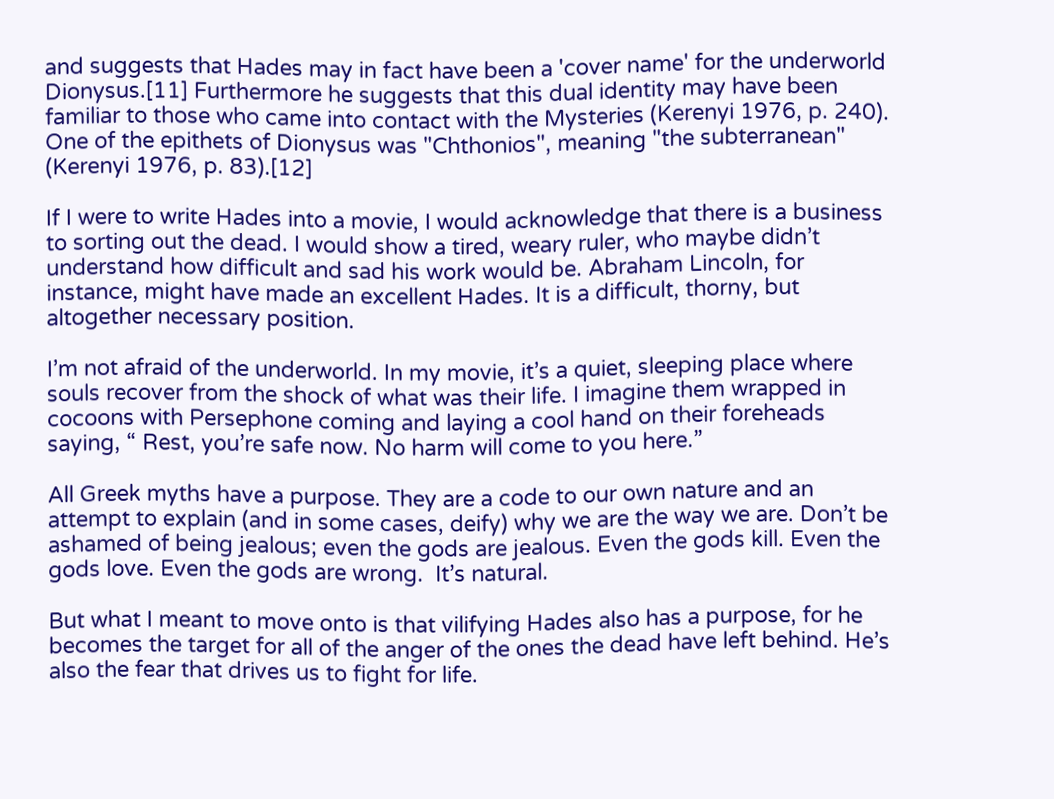and suggests that Hades may in fact have been a 'cover name' for the underworld Dionysus.[11] Furthermore he suggests that this dual identity may have been familiar to those who came into contact with the Mysteries (Kerenyi 1976, p. 240). One of the epithets of Dionysus was "Chthonios", meaning "the subterranean" (Kerenyi 1976, p. 83).[12]

If I were to write Hades into a movie, I would acknowledge that there is a business to sorting out the dead. I would show a tired, weary ruler, who maybe didn’t understand how difficult and sad his work would be. Abraham Lincoln, for instance, might have made an excellent Hades. It is a difficult, thorny, but altogether necessary position.

I’m not afraid of the underworld. In my movie, it’s a quiet, sleeping place where souls recover from the shock of what was their life. I imagine them wrapped in cocoons with Persephone coming and laying a cool hand on their foreheads saying, “ Rest, you’re safe now. No harm will come to you here.”

All Greek myths have a purpose. They are a code to our own nature and an attempt to explain (and in some cases, deify) why we are the way we are. Don’t be ashamed of being jealous; even the gods are jealous. Even the gods kill. Even the gods love. Even the gods are wrong.  It’s natural.

But what I meant to move onto is that vilifying Hades also has a purpose, for he becomes the target for all of the anger of the ones the dead have left behind. He’s also the fear that drives us to fight for life.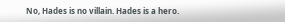No, Hades is no villain. Hades is a hero.